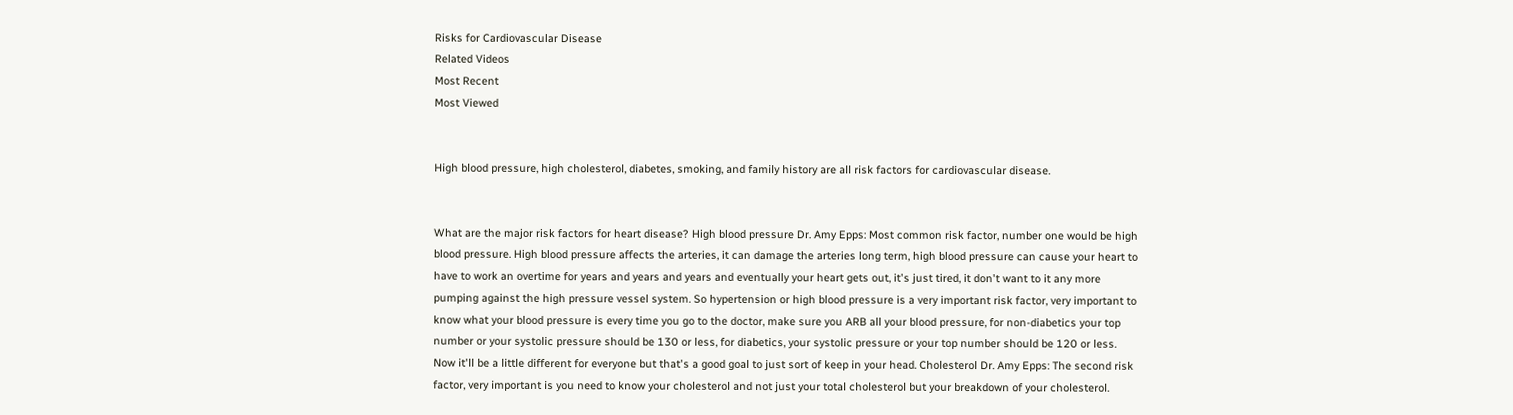Risks for Cardiovascular Disease
Related Videos
Most Recent
Most Viewed


High blood pressure, high cholesterol, diabetes, smoking, and family history are all risk factors for cardiovascular disease.


What are the major risk factors for heart disease? High blood pressure Dr. Amy Epps: Most common risk factor, number one would be high blood pressure. High blood pressure affects the arteries, it can damage the arteries long term, high blood pressure can cause your heart to have to work an overtime for years and years and years and eventually your heart gets out, it's just tired, it don't want to it any more pumping against the high pressure vessel system. So hypertension or high blood pressure is a very important risk factor, very important to know what your blood pressure is every time you go to the doctor, make sure you ARB all your blood pressure, for non-diabetics your top number or your systolic pressure should be 130 or less, for diabetics, your systolic pressure or your top number should be 120 or less. Now it'll be a little different for everyone but that's a good goal to just sort of keep in your head. Cholesterol Dr. Amy Epps: The second risk factor, very important is you need to know your cholesterol and not just your total cholesterol but your breakdown of your cholesterol.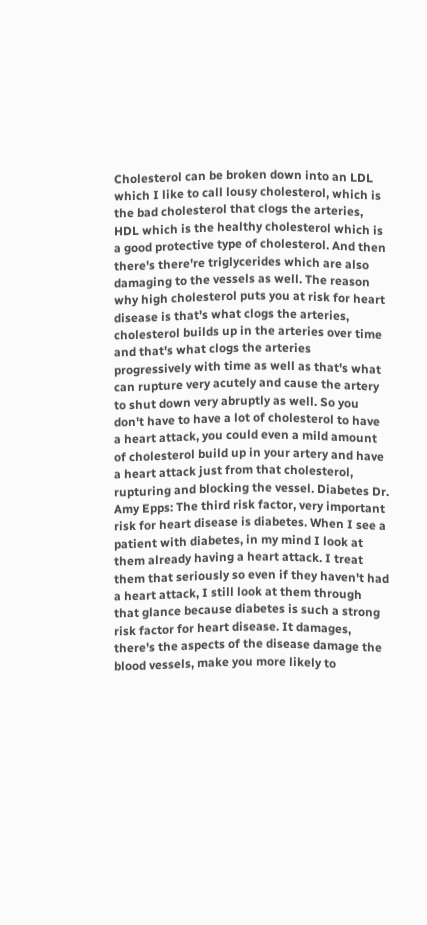Cholesterol can be broken down into an LDL which I like to call lousy cholesterol, which is the bad cholesterol that clogs the arteries, HDL which is the healthy cholesterol which is a good protective type of cholesterol. And then there's there're triglycerides which are also damaging to the vessels as well. The reason why high cholesterol puts you at risk for heart disease is that's what clogs the arteries, cholesterol builds up in the arteries over time and that's what clogs the arteries progressively with time as well as that's what can rupture very acutely and cause the artery to shut down very abruptly as well. So you don't have to have a lot of cholesterol to have a heart attack, you could even a mild amount of cholesterol build up in your artery and have a heart attack just from that cholesterol, rupturing and blocking the vessel. Diabetes Dr. Amy Epps: The third risk factor, very important risk for heart disease is diabetes. When I see a patient with diabetes, in my mind I look at them already having a heart attack. I treat them that seriously so even if they haven't had a heart attack, I still look at them through that glance because diabetes is such a strong risk factor for heart disease. It damages, there's the aspects of the disease damage the blood vessels, make you more likely to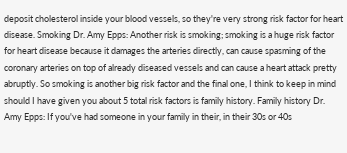deposit cholesterol inside your blood vessels, so they're very strong risk factor for heart disease. Smoking Dr. Amy Epps: Another risk is smoking; smoking is a huge risk factor for heart disease because it damages the arteries directly, can cause spasming of the coronary arteries on top of already diseased vessels and can cause a heart attack pretty abruptly. So smoking is another big risk factor and the final one, I think to keep in mind should I have given you about 5 total risk factors is family history. Family history Dr. Amy Epps: If you've had someone in your family in their, in their 30s or 40s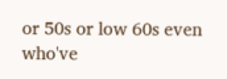or 50s or low 60s even who've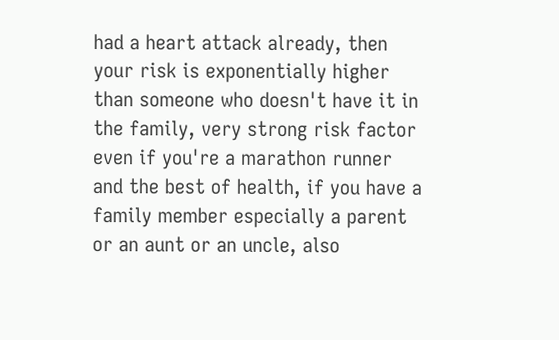had a heart attack already, then your risk is exponentially higher than someone who doesn't have it in the family, very strong risk factor even if you're a marathon runner and the best of health, if you have a family member especially a parent or an aunt or an uncle, also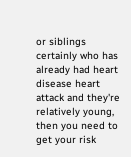or siblings certainly who has already had heart disease heart attack and they're relatively young, then you need to get your risk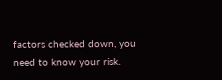factors checked down, you need to know your risk.